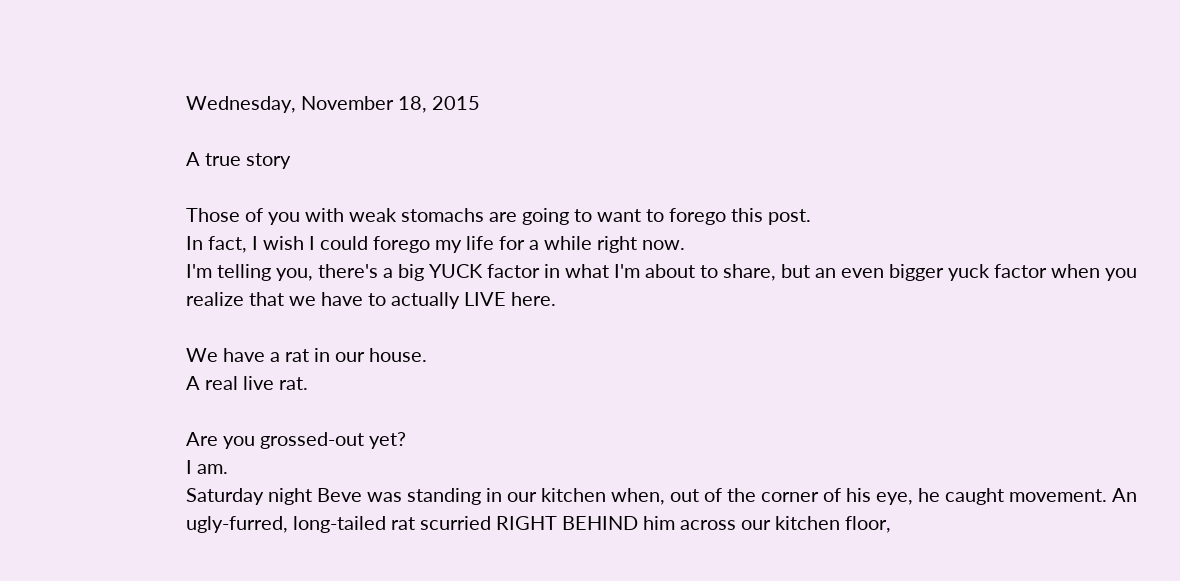Wednesday, November 18, 2015

A true story

Those of you with weak stomachs are going to want to forego this post.
In fact, I wish I could forego my life for a while right now.
I'm telling you, there's a big YUCK factor in what I'm about to share, but an even bigger yuck factor when you realize that we have to actually LIVE here.

We have a rat in our house.
A real live rat.

Are you grossed-out yet?
I am.
Saturday night Beve was standing in our kitchen when, out of the corner of his eye, he caught movement. An ugly-furred, long-tailed rat scurried RIGHT BEHIND him across our kitchen floor,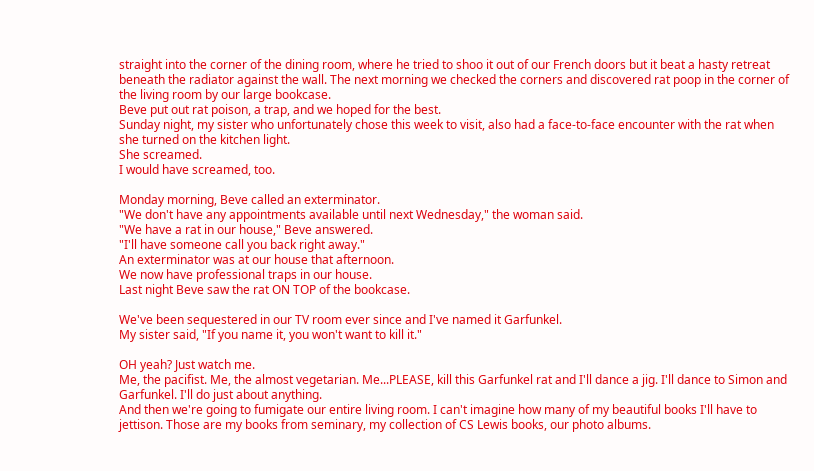straight into the corner of the dining room, where he tried to shoo it out of our French doors but it beat a hasty retreat beneath the radiator against the wall. The next morning we checked the corners and discovered rat poop in the corner of the living room by our large bookcase.
Beve put out rat poison, a trap, and we hoped for the best.
Sunday night, my sister who unfortunately chose this week to visit, also had a face-to-face encounter with the rat when she turned on the kitchen light.
She screamed.
I would have screamed, too.

Monday morning, Beve called an exterminator.
"We don't have any appointments available until next Wednesday," the woman said.
"We have a rat in our house," Beve answered.
"I'll have someone call you back right away."
An exterminator was at our house that afternoon.
We now have professional traps in our house.
Last night Beve saw the rat ON TOP of the bookcase.

We've been sequestered in our TV room ever since and I've named it Garfunkel.
My sister said, "If you name it, you won't want to kill it."

OH yeah? Just watch me.
Me, the pacifist. Me, the almost vegetarian. Me...PLEASE, kill this Garfunkel rat and I'll dance a jig. I'll dance to Simon and Garfunkel. I'll do just about anything.
And then we're going to fumigate our entire living room. I can't imagine how many of my beautiful books I'll have to jettison. Those are my books from seminary, my collection of CS Lewis books, our photo albums.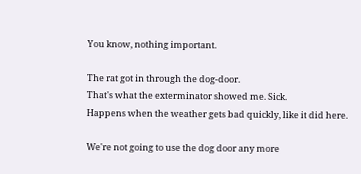You know, nothing important.

The rat got in through the dog-door.
That's what the exterminator showed me. Sick.
Happens when the weather gets bad quickly, like it did here.

We're not going to use the dog door any more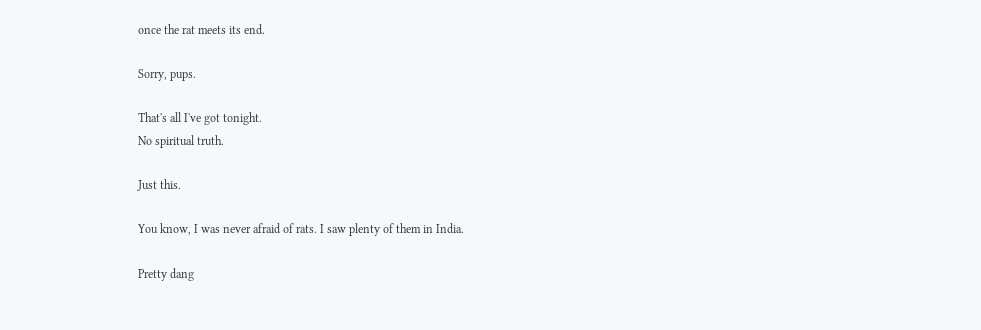once the rat meets its end.

Sorry, pups.

That's all I've got tonight.
No spiritual truth.

Just this.

You know, I was never afraid of rats. I saw plenty of them in India.

Pretty dang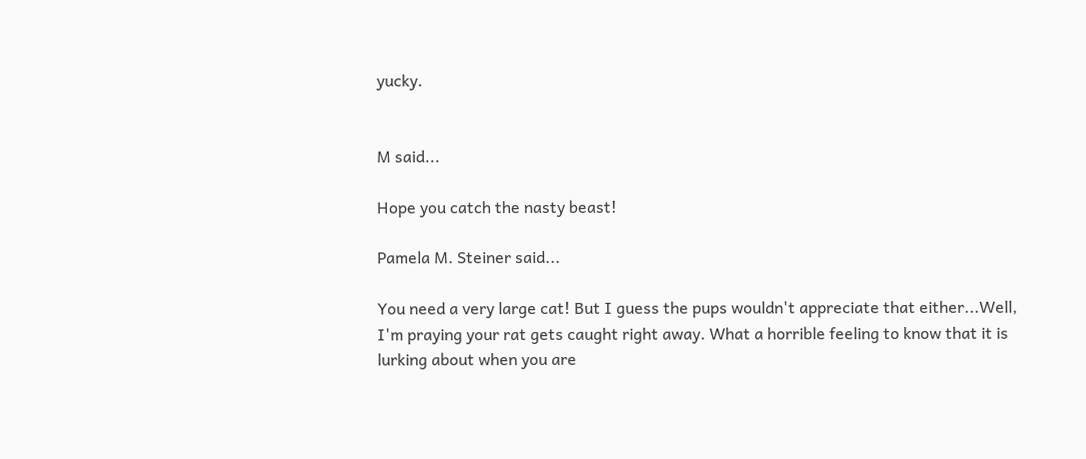yucky.


M said...

Hope you catch the nasty beast!

Pamela M. Steiner said...

You need a very large cat! But I guess the pups wouldn't appreciate that either...Well, I'm praying your rat gets caught right away. What a horrible feeling to know that it is lurking about when you are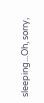sleeping...Oh, sorry,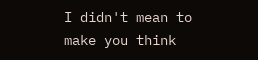I didn't mean to make you think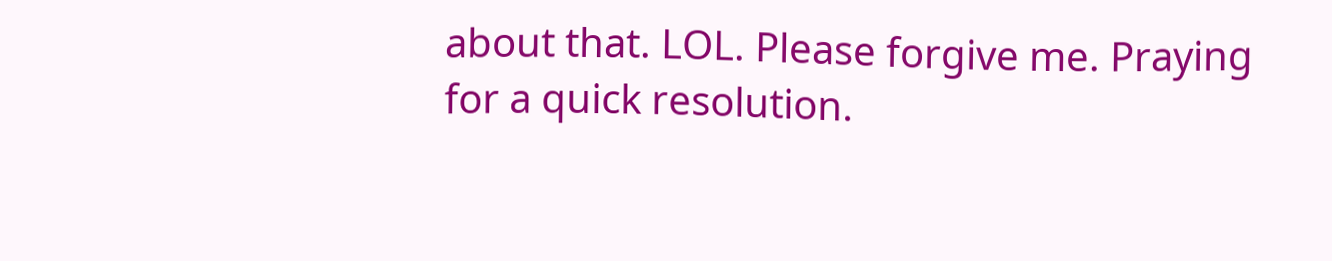about that. LOL. Please forgive me. Praying for a quick resolution.